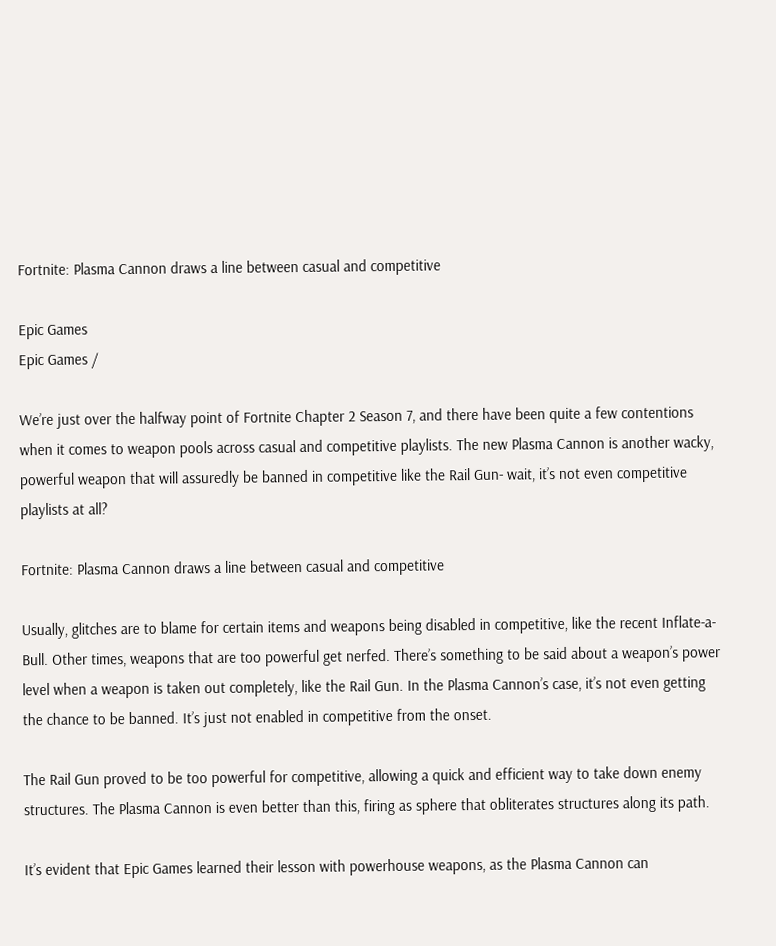Fortnite: Plasma Cannon draws a line between casual and competitive

Epic Games
Epic Games /

We’re just over the halfway point of Fortnite Chapter 2 Season 7, and there have been quite a few contentions when it comes to weapon pools across casual and competitive playlists. The new Plasma Cannon is another wacky, powerful weapon that will assuredly be banned in competitive like the Rail Gun- wait, it’s not even competitive playlists at all?

Fortnite: Plasma Cannon draws a line between casual and competitive

Usually, glitches are to blame for certain items and weapons being disabled in competitive, like the recent Inflate-a-Bull. Other times, weapons that are too powerful get nerfed. There’s something to be said about a weapon’s power level when a weapon is taken out completely, like the Rail Gun. In the Plasma Cannon’s case, it’s not even getting the chance to be banned. It’s just not enabled in competitive from the onset.

The Rail Gun proved to be too powerful for competitive, allowing a quick and efficient way to take down enemy structures. The Plasma Cannon is even better than this, firing as sphere that obliterates structures along its path.

It’s evident that Epic Games learned their lesson with powerhouse weapons, as the Plasma Cannon can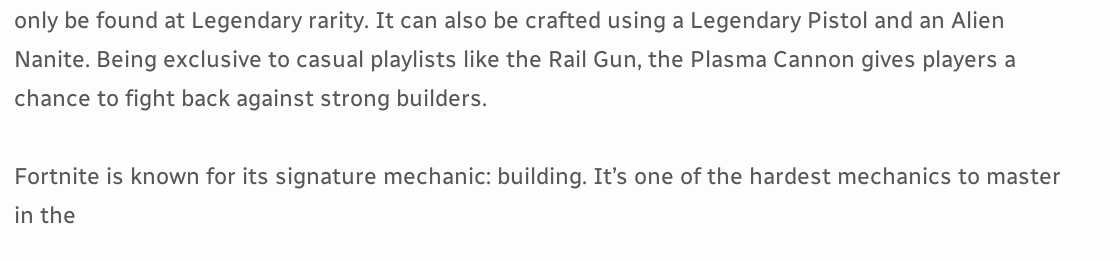only be found at Legendary rarity. It can also be crafted using a Legendary Pistol and an Alien Nanite. Being exclusive to casual playlists like the Rail Gun, the Plasma Cannon gives players a chance to fight back against strong builders.

Fortnite is known for its signature mechanic: building. It’s one of the hardest mechanics to master in the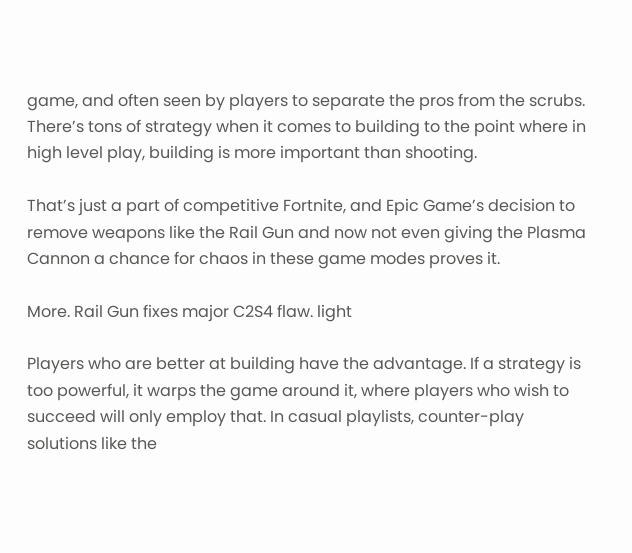game, and often seen by players to separate the pros from the scrubs. There’s tons of strategy when it comes to building to the point where in high level play, building is more important than shooting.

That’s just a part of competitive Fortnite, and Epic Game’s decision to remove weapons like the Rail Gun and now not even giving the Plasma Cannon a chance for chaos in these game modes proves it.

More. Rail Gun fixes major C2S4 flaw. light

Players who are better at building have the advantage. If a strategy is too powerful, it warps the game around it, where players who wish to succeed will only employ that. In casual playlists, counter-play solutions like the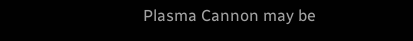Plasma Cannon may be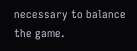necessary to balance the game.